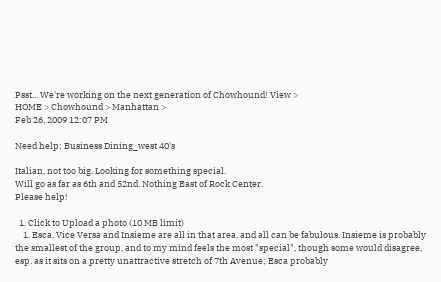Psst... We're working on the next generation of Chowhound! View >
HOME > Chowhound > Manhattan >
Feb 26, 2009 12:07 PM

Need help; Business Dining_west 40's

Italian, not too big. Looking for something special.
Will go as far as 6th and 52nd. Nothing East of Rock Center.
Please help!

  1. Click to Upload a photo (10 MB limit)
    1. Esca, Vice Versa and Insieme are all in that area, and all can be fabulous. Insieme is probably the smallest of the group, and to my mind feels the most "special", though some would disagree, esp. as it sits on a pretty unattractive stretch of 7th Avenue; Esca probably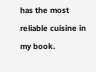has the most reliable cuisine in my book.